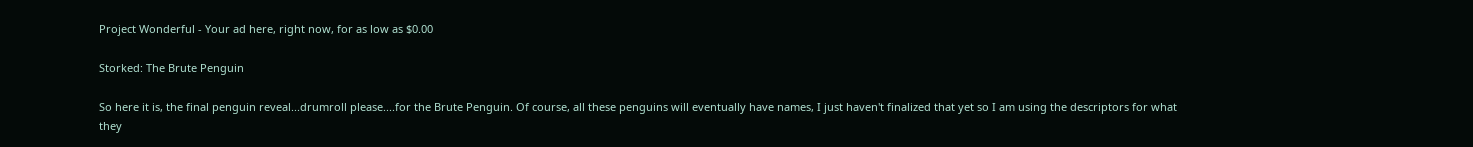Project Wonderful - Your ad here, right now, for as low as $0.00

Storked: The Brute Penguin

So here it is, the final penguin reveal...drumroll please....for the Brute Penguin. Of course, all these penguins will eventually have names, I just haven't finalized that yet so I am using the descriptors for what they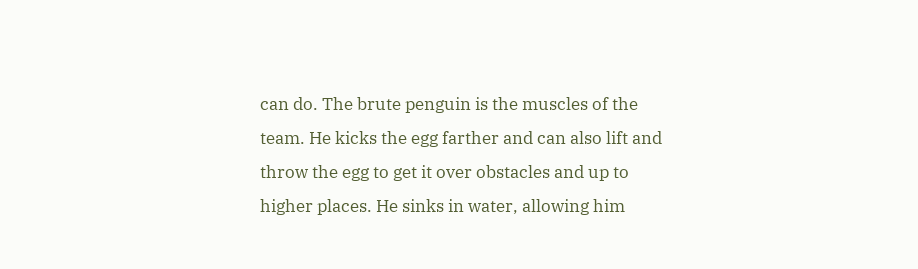can do. The brute penguin is the muscles of the team. He kicks the egg farther and can also lift and throw the egg to get it over obstacles and up to higher places. He sinks in water, allowing him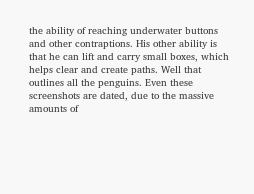the ability of reaching underwater buttons and other contraptions. His other ability is that he can lift and carry small boxes, which helps clear and create paths. Well that outlines all the penguins. Even these screenshots are dated, due to the massive amounts of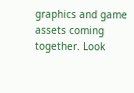graphics and game assets coming together. Look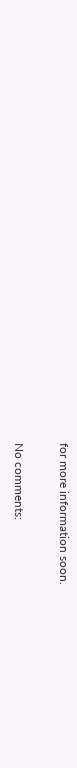for more information soon.

No comments: